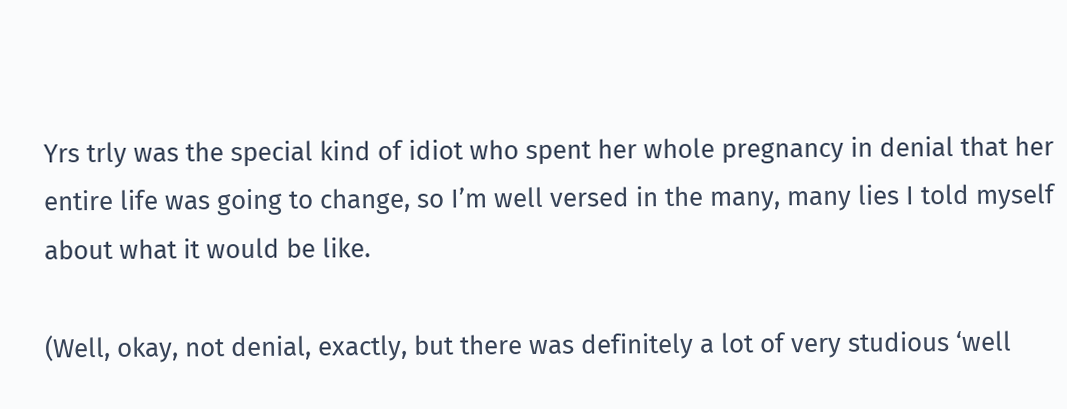Yrs trly was the special kind of idiot who spent her whole pregnancy in denial that her entire life was going to change, so I’m well versed in the many, many lies I told myself about what it would be like.

(Well, okay, not denial, exactly, but there was definitely a lot of very studious ‘well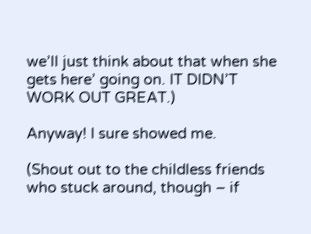we’ll just think about that when she gets here’ going on. IT DIDN’T WORK OUT GREAT.)

Anyway! I sure showed me.

(Shout out to the childless friends who stuck around, though – if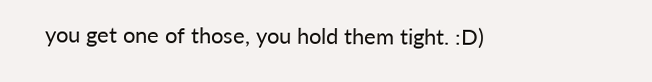you get one of those, you hold them tight. :D)